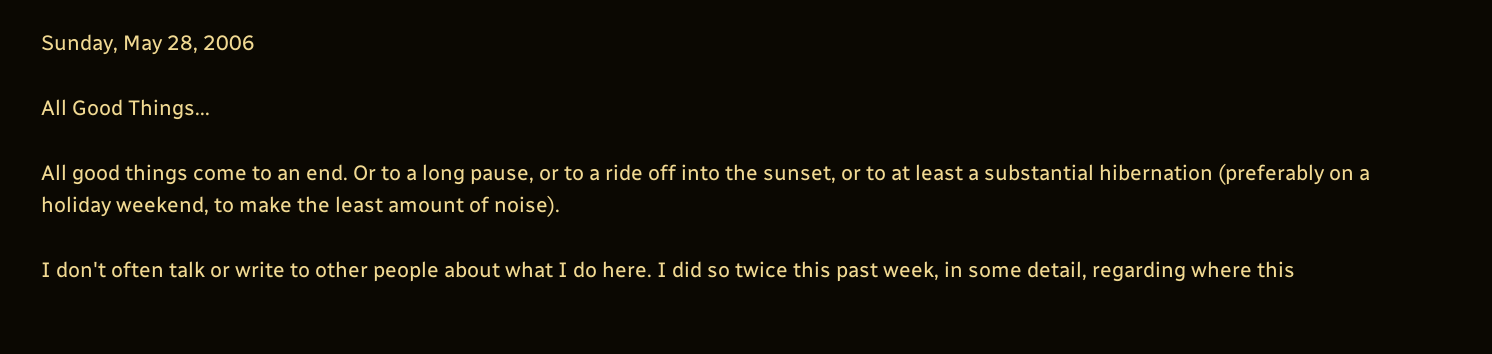Sunday, May 28, 2006

All Good Things...

All good things come to an end. Or to a long pause, or to a ride off into the sunset, or to at least a substantial hibernation (preferably on a holiday weekend, to make the least amount of noise).

I don't often talk or write to other people about what I do here. I did so twice this past week, in some detail, regarding where this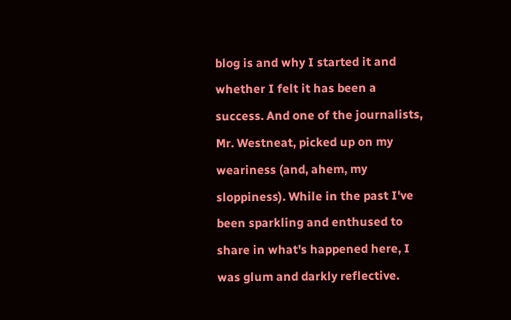blog is and why I started it and whether I felt it has been a success. And one of the journalists, Mr. Westneat, picked up on my weariness (and, ahem, my sloppiness). While in the past I've been sparkling and enthused to share in what's happened here, I was glum and darkly reflective.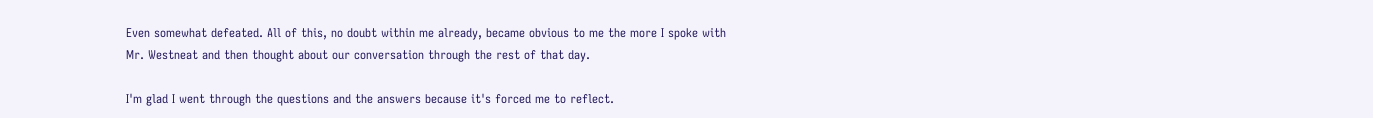Even somewhat defeated. All of this, no doubt within me already, became obvious to me the more I spoke with Mr. Westneat and then thought about our conversation through the rest of that day.

I'm glad I went through the questions and the answers because it's forced me to reflect.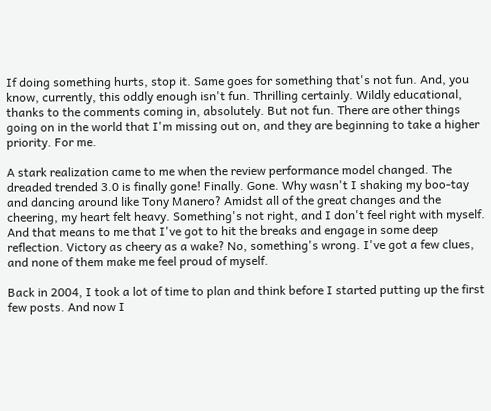If doing something hurts, stop it. Same goes for something that's not fun. And, you know, currently, this oddly enough isn't fun. Thrilling certainly. Wildly educational, thanks to the comments coming in, absolutely. But not fun. There are other things going on in the world that I'm missing out on, and they are beginning to take a higher priority. For me.

A stark realization came to me when the review performance model changed. The dreaded trended 3.0 is finally gone! Finally. Gone. Why wasn't I shaking my boo-tay and dancing around like Tony Manero? Amidst all of the great changes and the cheering, my heart felt heavy. Something's not right, and I don't feel right with myself. And that means to me that I've got to hit the breaks and engage in some deep reflection. Victory as cheery as a wake? No, something's wrong. I've got a few clues, and none of them make me feel proud of myself.

Back in 2004, I took a lot of time to plan and think before I started putting up the first few posts. And now I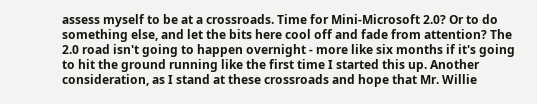assess myself to be at a crossroads. Time for Mini-Microsoft 2.0? Or to do something else, and let the bits here cool off and fade from attention? The 2.0 road isn't going to happen overnight - more like six months if it's going to hit the ground running like the first time I started this up. Another consideration, as I stand at these crossroads and hope that Mr. Willie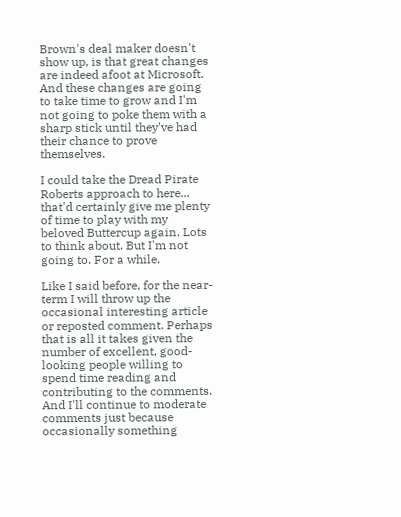Brown's deal maker doesn't show up, is that great changes are indeed afoot at Microsoft. And these changes are going to take time to grow and I'm not going to poke them with a sharp stick until they've had their chance to prove themselves.

I could take the Dread Pirate Roberts approach to here... that'd certainly give me plenty of time to play with my beloved Buttercup again. Lots to think about. But I'm not going to. For a while.

Like I said before, for the near-term I will throw up the occasional interesting article or reposted comment. Perhaps that is all it takes given the number of excellent, good-looking people willing to spend time reading and contributing to the comments. And I'll continue to moderate comments just because occasionally something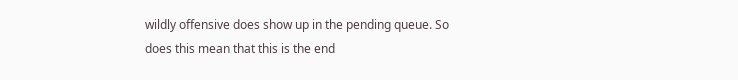wildly offensive does show up in the pending queue. So does this mean that this is the end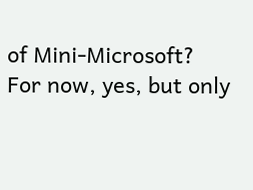of Mini-Microsoft? For now, yes, but only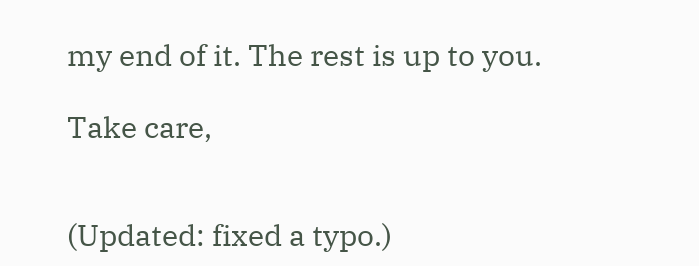my end of it. The rest is up to you.

Take care,


(Updated: fixed a typo.)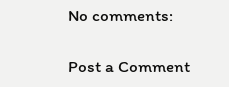No comments:

Post a Comment